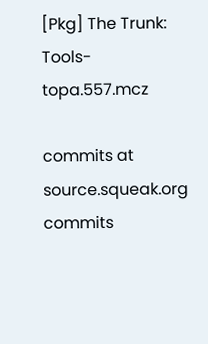[Pkg] The Trunk: Tools-topa.557.mcz

commits at source.squeak.org commits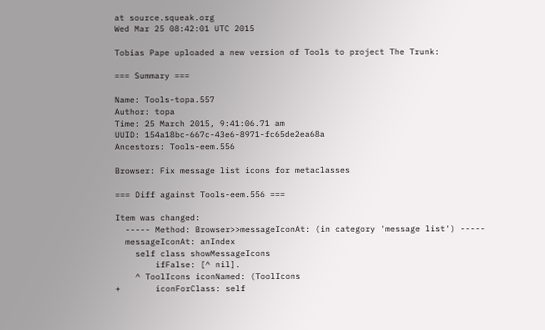at source.squeak.org
Wed Mar 25 08:42:01 UTC 2015

Tobias Pape uploaded a new version of Tools to project The Trunk:

=== Summary ===

Name: Tools-topa.557
Author: topa
Time: 25 March 2015, 9:41:06.71 am
UUID: 154a18bc-667c-43e6-8971-fc65de2ea68a
Ancestors: Tools-eem.556

Browser: Fix message list icons for metaclasses

=== Diff against Tools-eem.556 ===

Item was changed:
  ----- Method: Browser>>messageIconAt: (in category 'message list') -----
  messageIconAt: anIndex
    self class showMessageIcons
        ifFalse: [^ nil].
    ^ ToolIcons iconNamed: (ToolIcons
+       iconForClass: self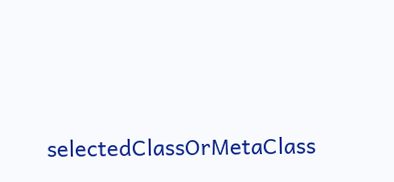selectedClassOrMetaClass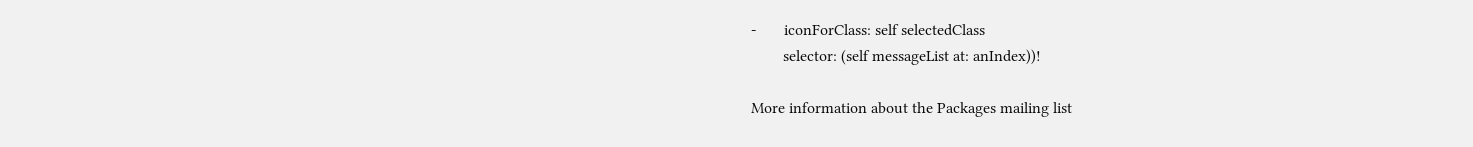-       iconForClass: self selectedClass
        selector: (self messageList at: anIndex))!

More information about the Packages mailing list